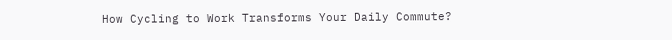How Cycling to Work Transforms Your Daily Commute?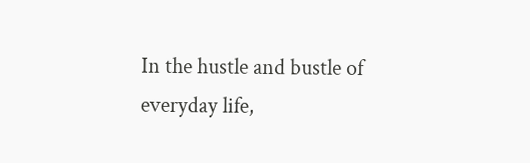In the hustle and bustle of everyday life,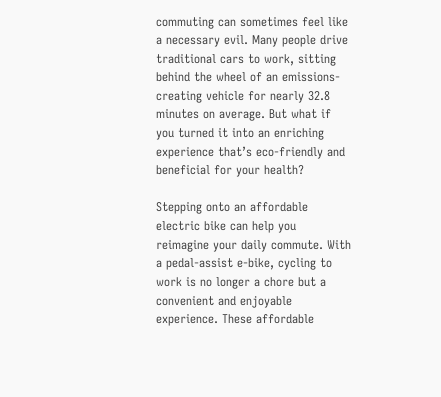commuting can sometimes feel like a necessary evil. Many people drive traditional cars to work, sitting behind the wheel of an emissions-creating vehicle for nearly 32.8 minutes on average. But what if you turned it into an enriching experience that’s eco-friendly and beneficial for your health?

Stepping onto an affordable electric bike can help you reimagine your daily commute. With a pedal-assist e-bike, cycling to work is no longer a chore but a convenient and enjoyable experience. These affordable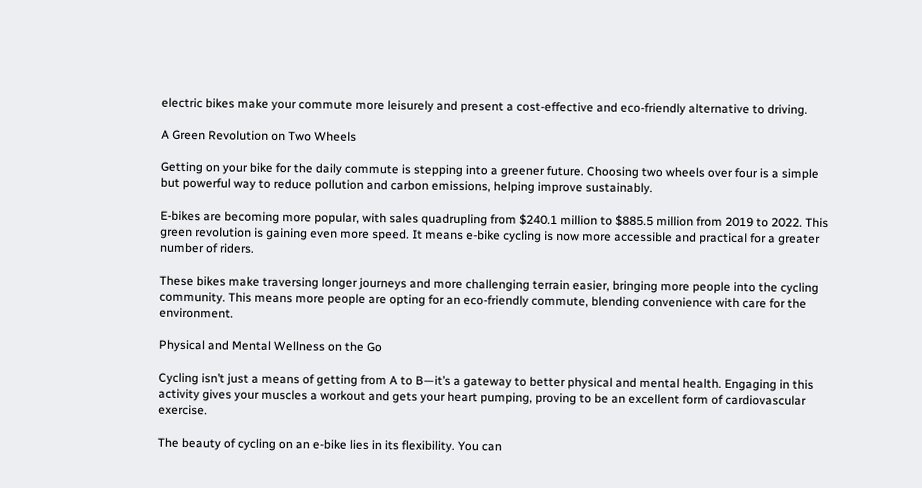electric bikes make your commute more leisurely and present a cost-effective and eco-friendly alternative to driving.

A Green Revolution on Two Wheels

Getting on your bike for the daily commute is stepping into a greener future. Choosing two wheels over four is a simple but powerful way to reduce pollution and carbon emissions, helping improve sustainably.

E-bikes are becoming more popular, with sales quadrupling from $240.1 million to $885.5 million from 2019 to 2022. This green revolution is gaining even more speed. It means e-bike cycling is now more accessible and practical for a greater number of riders.

These bikes make traversing longer journeys and more challenging terrain easier, bringing more people into the cycling community. This means more people are opting for an eco-friendly commute, blending convenience with care for the environment.

Physical and Mental Wellness on the Go

Cycling isn’t just a means of getting from A to B—it’s a gateway to better physical and mental health. Engaging in this activity gives your muscles a workout and gets your heart pumping, proving to be an excellent form of cardiovascular exercise.

The beauty of cycling on an e-bike lies in its flexibility. You can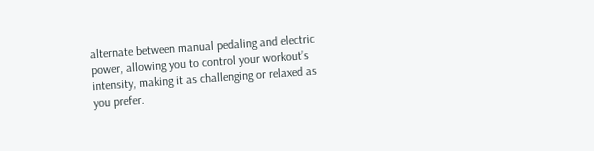alternate between manual pedaling and electric power, allowing you to control your workout’s intensity, making it as challenging or relaxed as you prefer.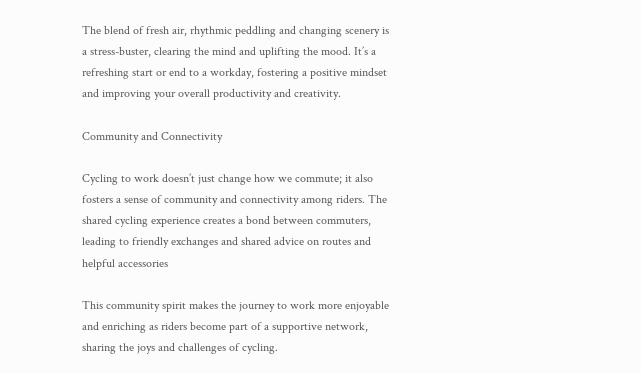The blend of fresh air, rhythmic peddling and changing scenery is a stress-buster, clearing the mind and uplifting the mood. It’s a refreshing start or end to a workday, fostering a positive mindset and improving your overall productivity and creativity.

Community and Connectivity

Cycling to work doesn’t just change how we commute; it also fosters a sense of community and connectivity among riders. The shared cycling experience creates a bond between commuters, leading to friendly exchanges and shared advice on routes and helpful accessories

This community spirit makes the journey to work more enjoyable and enriching as riders become part of a supportive network, sharing the joys and challenges of cycling.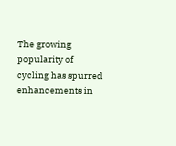The growing popularity of cycling has spurred enhancements in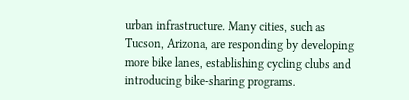urban infrastructure. Many cities, such as Tucson, Arizona, are responding by developing more bike lanes, establishing cycling clubs and introducing bike-sharing programs.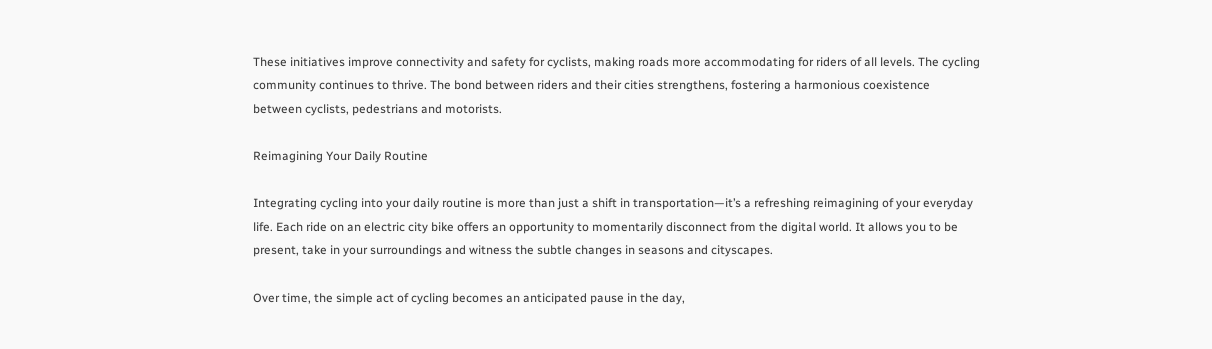These initiatives improve connectivity and safety for cyclists, making roads more accommodating for riders of all levels. The cycling community continues to thrive. The bond between riders and their cities strengthens, fostering a harmonious coexistence between cyclists, pedestrians and motorists.

Reimagining Your Daily Routine

Integrating cycling into your daily routine is more than just a shift in transportation—it’s a refreshing reimagining of your everyday life. Each ride on an electric city bike offers an opportunity to momentarily disconnect from the digital world. It allows you to be present, take in your surroundings and witness the subtle changes in seasons and cityscapes.

Over time, the simple act of cycling becomes an anticipated pause in the day,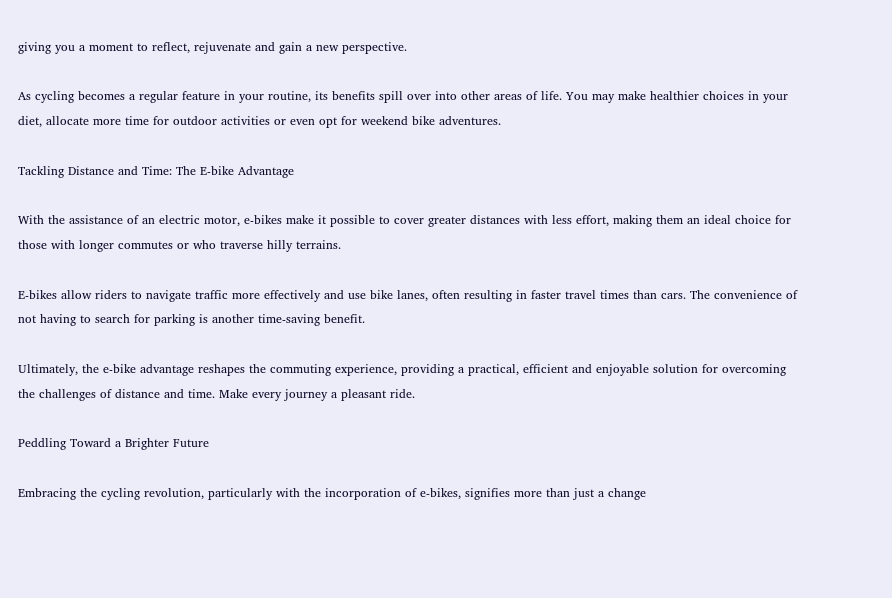giving you a moment to reflect, rejuvenate and gain a new perspective.

As cycling becomes a regular feature in your routine, its benefits spill over into other areas of life. You may make healthier choices in your diet, allocate more time for outdoor activities or even opt for weekend bike adventures.

Tackling Distance and Time: The E-bike Advantage

With the assistance of an electric motor, e-bikes make it possible to cover greater distances with less effort, making them an ideal choice for those with longer commutes or who traverse hilly terrains.

E-bikes allow riders to navigate traffic more effectively and use bike lanes, often resulting in faster travel times than cars. The convenience of not having to search for parking is another time-saving benefit.

Ultimately, the e-bike advantage reshapes the commuting experience, providing a practical, efficient and enjoyable solution for overcoming the challenges of distance and time. Make every journey a pleasant ride.

Peddling Toward a Brighter Future

Embracing the cycling revolution, particularly with the incorporation of e-bikes, signifies more than just a change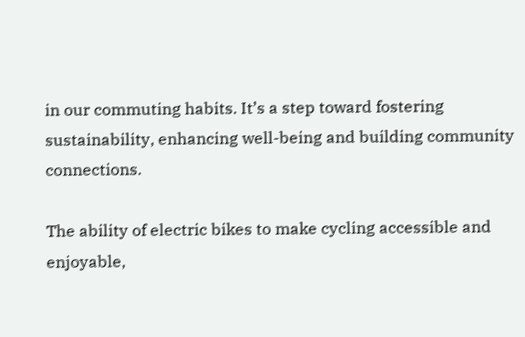in our commuting habits. It’s a step toward fostering sustainability, enhancing well-being and building community connections.

The ability of electric bikes to make cycling accessible and enjoyable,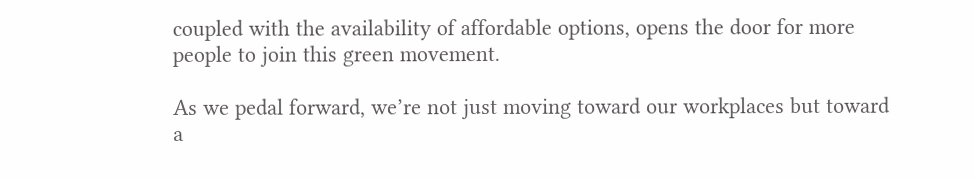coupled with the availability of affordable options, opens the door for more people to join this green movement.

As we pedal forward, we’re not just moving toward our workplaces but toward a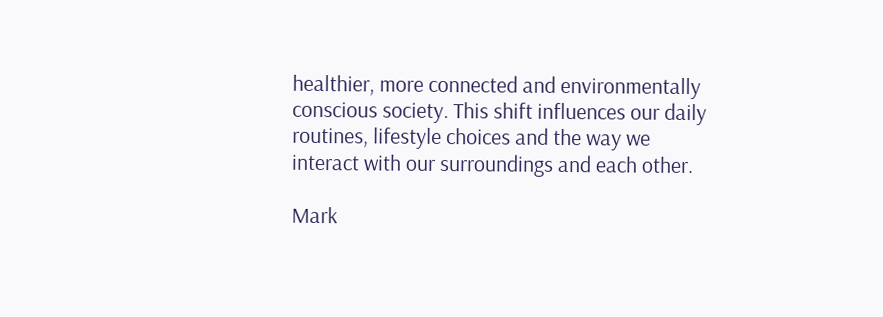healthier, more connected and environmentally conscious society. This shift influences our daily routines, lifestyle choices and the way we interact with our surroundings and each other.

Mark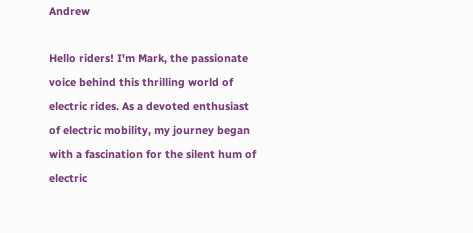Andrew

Hello riders! I'm Mark, the passionate voice behind this thrilling world of electric rides. As a devoted enthusiast of electric mobility, my journey began with a fascination for the silent hum of electric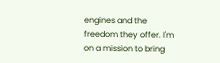engines and the freedom they offer. I'm on a mission to bring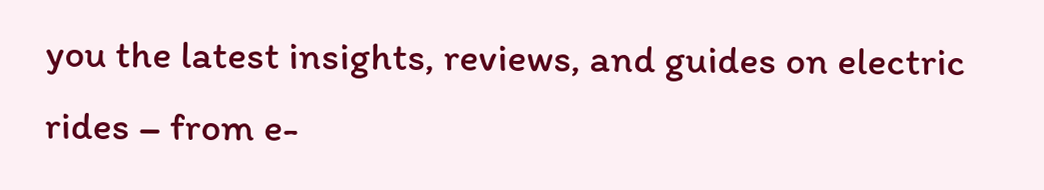you the latest insights, reviews, and guides on electric rides – from e-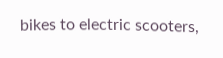bikes to electric scooters,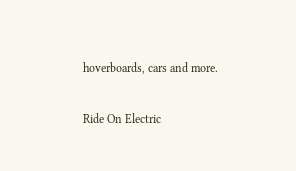hoverboards, cars and more.

Ride On Electric